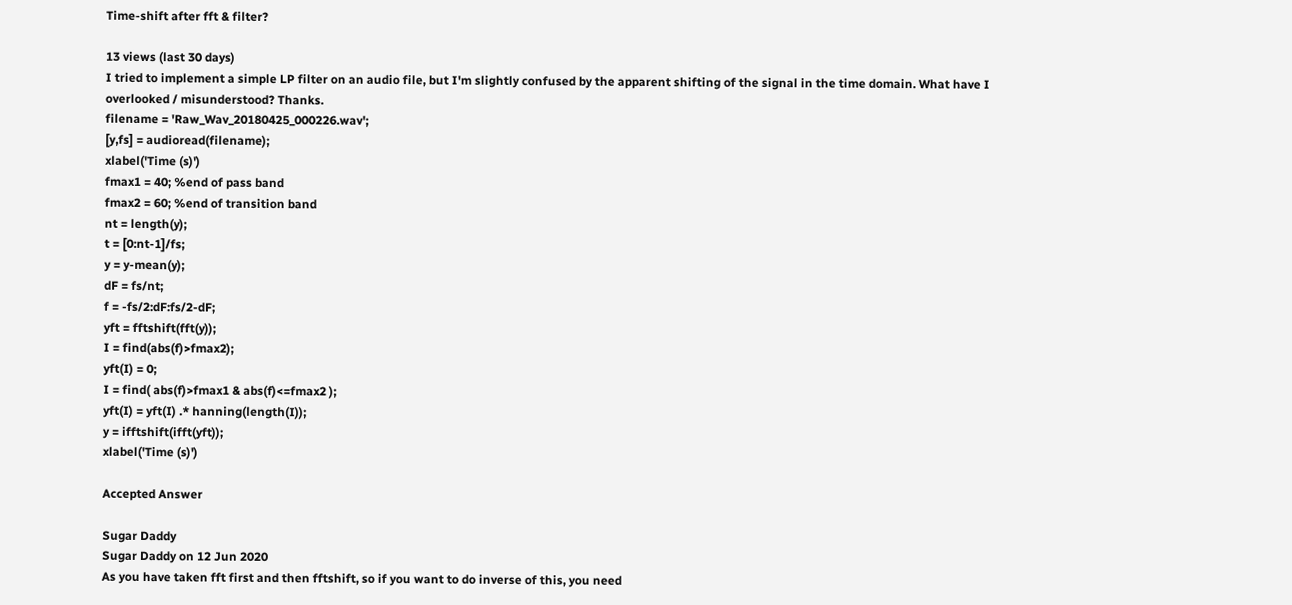Time-shift after fft & filter?

13 views (last 30 days)
I tried to implement a simple LP filter on an audio file, but I'm slightly confused by the apparent shifting of the signal in the time domain. What have I overlooked / misunderstood? Thanks.
filename = 'Raw_Wav_20180425_000226.wav';
[y,fs] = audioread(filename);
xlabel('Time (s)')
fmax1 = 40; %end of pass band
fmax2 = 60; %end of transition band
nt = length(y);
t = [0:nt-1]/fs;
y = y-mean(y);
dF = fs/nt;
f = -fs/2:dF:fs/2-dF;
yft = fftshift(fft(y));
I = find(abs(f)>fmax2);
yft(I) = 0;
I = find( abs(f)>fmax1 & abs(f)<=fmax2 );
yft(I) = yft(I) .* hanning(length(I));
y = ifftshift(ifft(yft));
xlabel('Time (s)')

Accepted Answer

Sugar Daddy
Sugar Daddy on 12 Jun 2020
As you have taken fft first and then fftshift, so if you want to do inverse of this, you need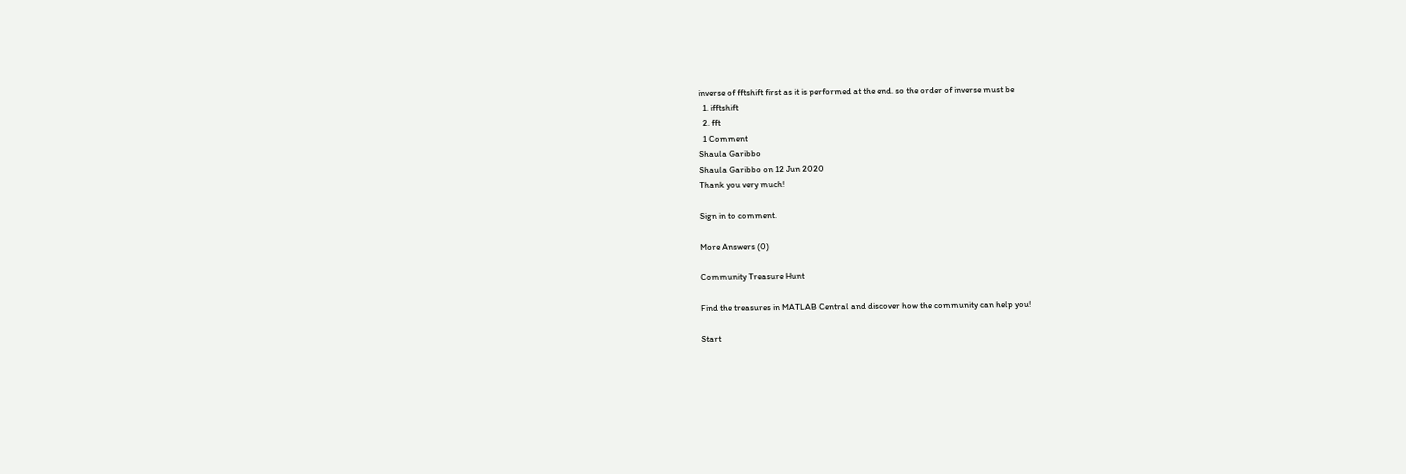inverse of fftshift first as it is performed at the end. so the order of inverse must be
  1. ifftshift
  2. fft
  1 Comment
Shaula Garibbo
Shaula Garibbo on 12 Jun 2020
Thank you very much!

Sign in to comment.

More Answers (0)

Community Treasure Hunt

Find the treasures in MATLAB Central and discover how the community can help you!

Start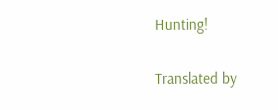Hunting!

Translated by